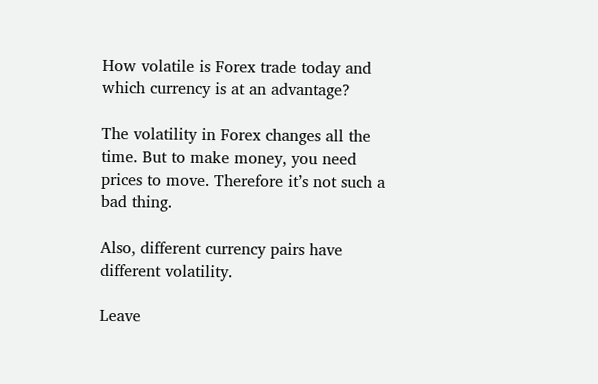How volatile is Forex trade today and which currency is at an advantage?

The volatility in Forex changes all the time. But to make money, you need prices to move. Therefore it’s not such a bad thing.

Also, different currency pairs have different volatility.

Leave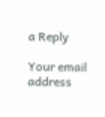a Reply

Your email address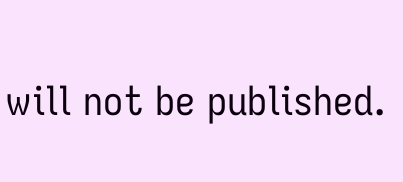will not be published.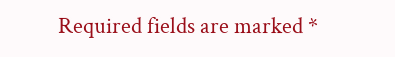Required fields are marked *